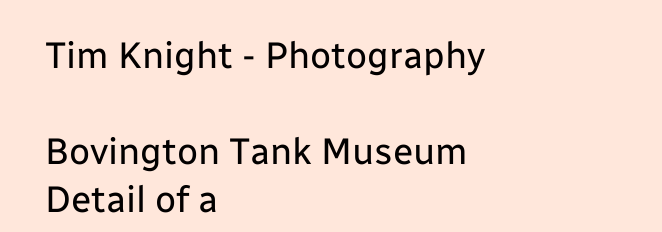Tim Knight - Photography

Bovington Tank Museum
Detail of a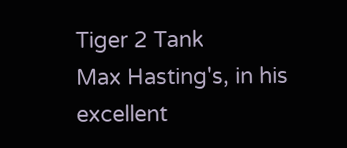Tiger 2 Tank
Max Hasting's, in his  excellent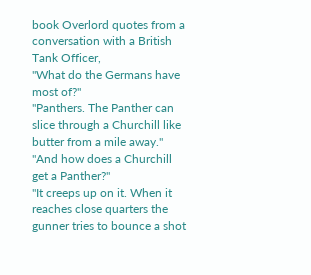book Overlord quotes from a conversation with a British Tank Officer,
"What do the Germans have most of?"
"Panthers. The Panther can slice through a Churchill like butter from a mile away."
"And how does a Churchill get a Panther?"
"It creeps up on it. When it reaches close quarters the gunner tries to bounce a shot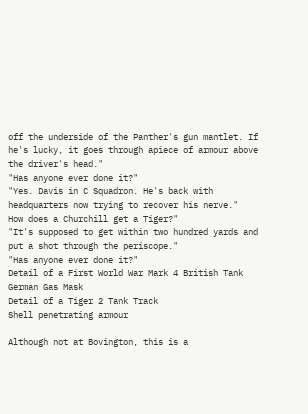off the underside of the Panther's gun mantlet. If he's lucky, it goes through apiece of armour above the driver's head."
"Has anyone ever done it?"
"Yes. Davis in C Squadron. He's back with headquarters now trying to recover his nerve."
How does a Churchill get a Tiger?"
"It's supposed to get within two hundred yards and put a shot through the periscope."
"Has anyone ever done it?"
Detail of a First World War Mark 4 British Tank
German Gas Mask
Detail of a Tiger 2 Tank Track
Shell penetrating armour

Although not at Bovington, this is a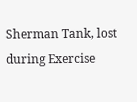Sherman Tank, lost during Exercise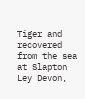Tiger and recovered from the sea at Slapton Ley Devon,